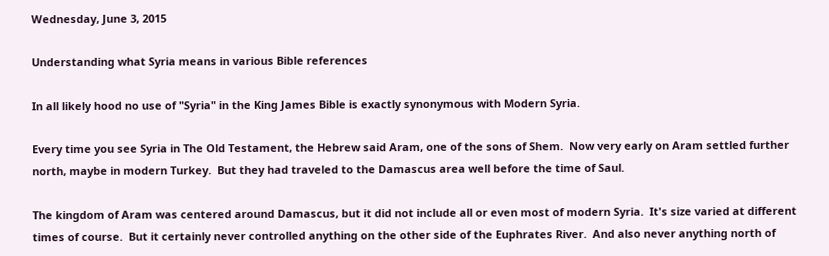Wednesday, June 3, 2015

Understanding what Syria means in various Bible references

In all likely hood no use of "Syria" in the King James Bible is exactly synonymous with Modern Syria.

Every time you see Syria in The Old Testament, the Hebrew said Aram, one of the sons of Shem.  Now very early on Aram settled further north, maybe in modern Turkey.  But they had traveled to the Damascus area well before the time of Saul.

The kingdom of Aram was centered around Damascus, but it did not include all or even most of modern Syria.  It's size varied at different times of course.  But it certainly never controlled anything on the other side of the Euphrates River.  And also never anything north of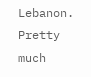Lebanon.  Pretty much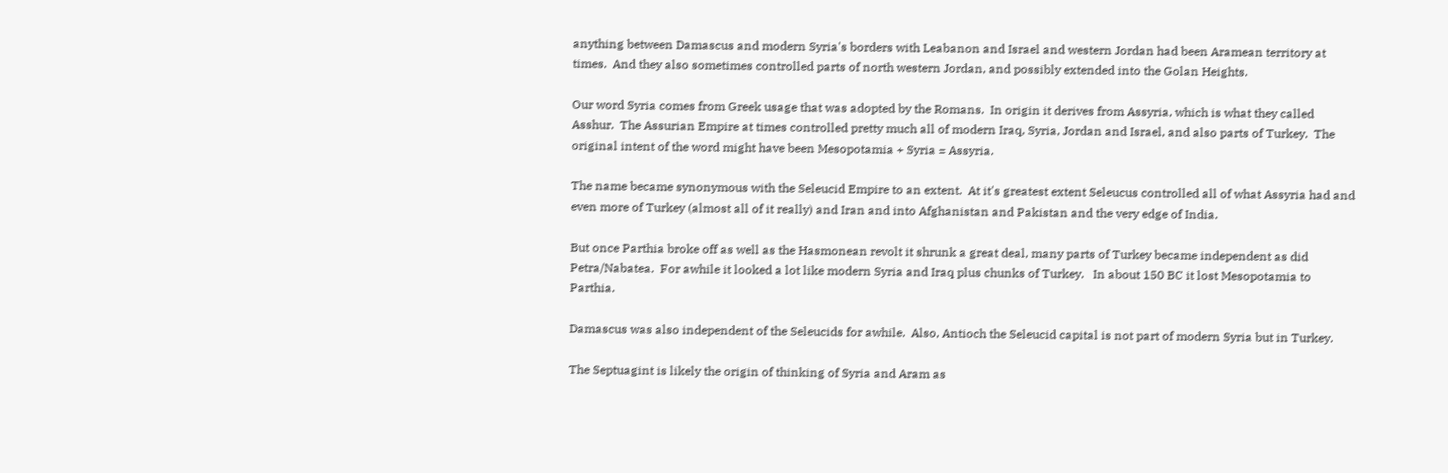anything between Damascus and modern Syria's borders with Leabanon and Israel and western Jordan had been Aramean territory at times.  And they also sometimes controlled parts of north western Jordan, and possibly extended into the Golan Heights.

Our word Syria comes from Greek usage that was adopted by the Romans.  In origin it derives from Assyria, which is what they called Asshur.  The Assurian Empire at times controlled pretty much all of modern Iraq, Syria, Jordan and Israel, and also parts of Turkey.  The original intent of the word might have been Mesopotamia + Syria = Assyria.

The name became synonymous with the Seleucid Empire to an extent.  At it's greatest extent Seleucus controlled all of what Assyria had and even more of Turkey (almost all of it really) and Iran and into Afghanistan and Pakistan and the very edge of India.

But once Parthia broke off as well as the Hasmonean revolt it shrunk a great deal, many parts of Turkey became independent as did Petra/Nabatea.  For awhile it looked a lot like modern Syria and Iraq plus chunks of Turkey.   In about 150 BC it lost Mesopotamia to Parthia.

Damascus was also independent of the Seleucids for awhile.  Also, Antioch the Seleucid capital is not part of modern Syria but in Turkey.

The Septuagint is likely the origin of thinking of Syria and Aram as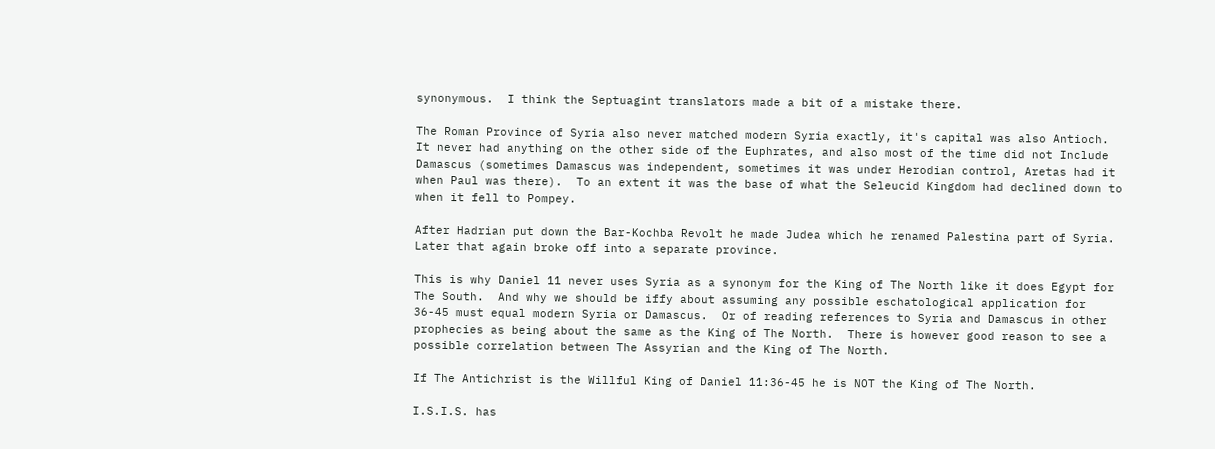synonymous.  I think the Septuagint translators made a bit of a mistake there.

The Roman Province of Syria also never matched modern Syria exactly, it's capital was also Antioch.  It never had anything on the other side of the Euphrates, and also most of the time did not Include Damascus (sometimes Damascus was independent, sometimes it was under Herodian control, Aretas had it when Paul was there).  To an extent it was the base of what the Seleucid Kingdom had declined down to when it fell to Pompey.

After Hadrian put down the Bar-Kochba Revolt he made Judea which he renamed Palestina part of Syria.  Later that again broke off into a separate province.

This is why Daniel 11 never uses Syria as a synonym for the King of The North like it does Egypt for The South.  And why we should be iffy about assuming any possible eschatological application for 36-45 must equal modern Syria or Damascus.  Or of reading references to Syria and Damascus in other prophecies as being about the same as the King of The North.  There is however good reason to see a possible correlation between The Assyrian and the King of The North.

If The Antichrist is the Willful King of Daniel 11:36-45 he is NOT the King of The North.

I.S.I.S. has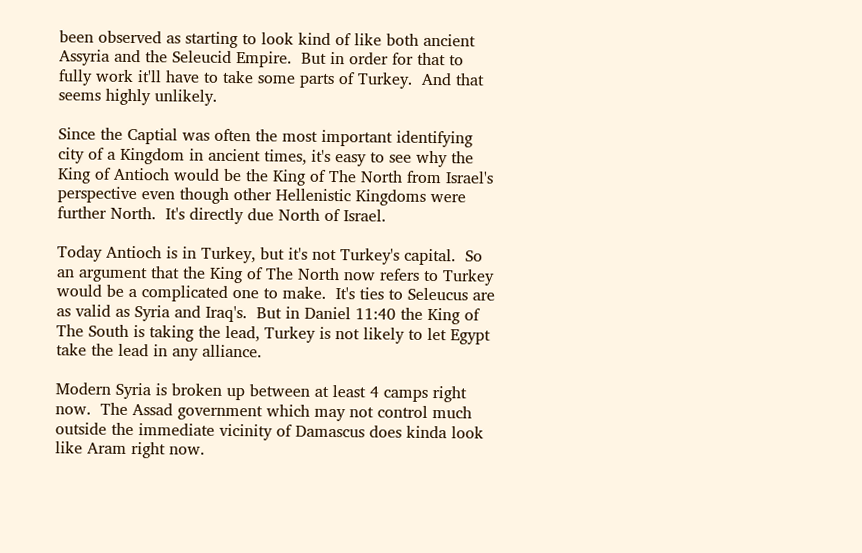been observed as starting to look kind of like both ancient Assyria and the Seleucid Empire.  But in order for that to fully work it'll have to take some parts of Turkey.  And that seems highly unlikely.

Since the Captial was often the most important identifying city of a Kingdom in ancient times, it's easy to see why the King of Antioch would be the King of The North from Israel's perspective even though other Hellenistic Kingdoms were further North.  It's directly due North of Israel.

Today Antioch is in Turkey, but it's not Turkey's capital.  So an argument that the King of The North now refers to Turkey would be a complicated one to make.  It's ties to Seleucus are as valid as Syria and Iraq's.  But in Daniel 11:40 the King of The South is taking the lead, Turkey is not likely to let Egypt take the lead in any alliance.

Modern Syria is broken up between at least 4 camps right now.  The Assad government which may not control much outside the immediate vicinity of Damascus does kinda look like Aram right now.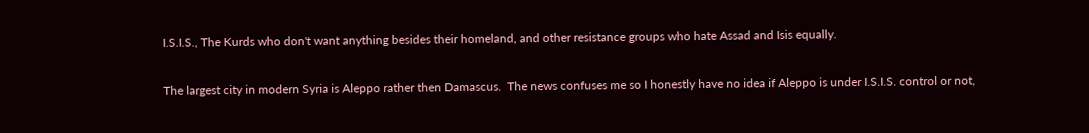I.S.I.S., The Kurds who don't want anything besides their homeland, and other resistance groups who hate Assad and Isis equally.

The largest city in modern Syria is Aleppo rather then Damascus.  The news confuses me so I honestly have no idea if Aleppo is under I.S.I.S. control or not,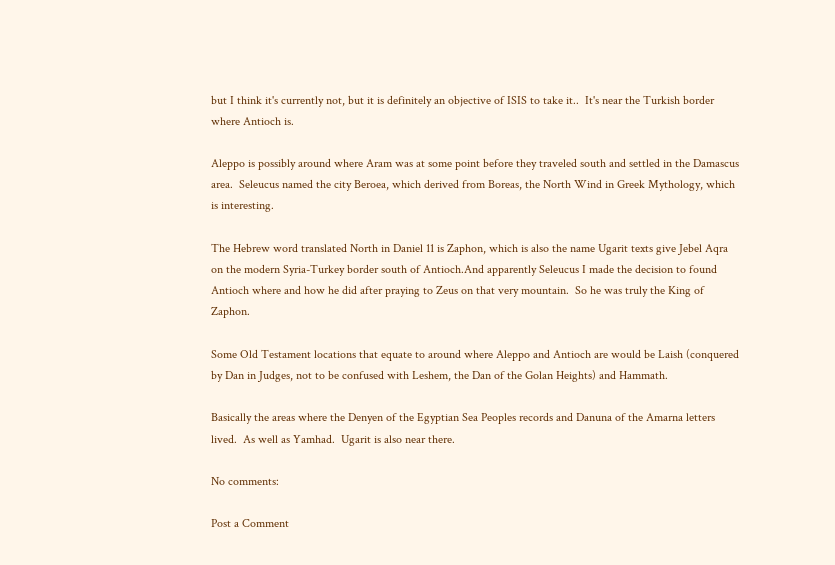but I think it's currently not, but it is definitely an objective of ISIS to take it..  It's near the Turkish border where Antioch is.

Aleppo is possibly around where Aram was at some point before they traveled south and settled in the Damascus area.  Seleucus named the city Beroea, which derived from Boreas, the North Wind in Greek Mythology, which is interesting.

The Hebrew word translated North in Daniel 11 is Zaphon, which is also the name Ugarit texts give Jebel Aqra on the modern Syria-Turkey border south of Antioch.And apparently Seleucus I made the decision to found Antioch where and how he did after praying to Zeus on that very mountain.  So he was truly the King of Zaphon.

Some Old Testament locations that equate to around where Aleppo and Antioch are would be Laish (conquered by Dan in Judges, not to be confused with Leshem, the Dan of the Golan Heights) and Hammath.

Basically the areas where the Denyen of the Egyptian Sea Peoples records and Danuna of the Amarna letters lived.  As well as Yamhad.  Ugarit is also near there.

No comments:

Post a Comment